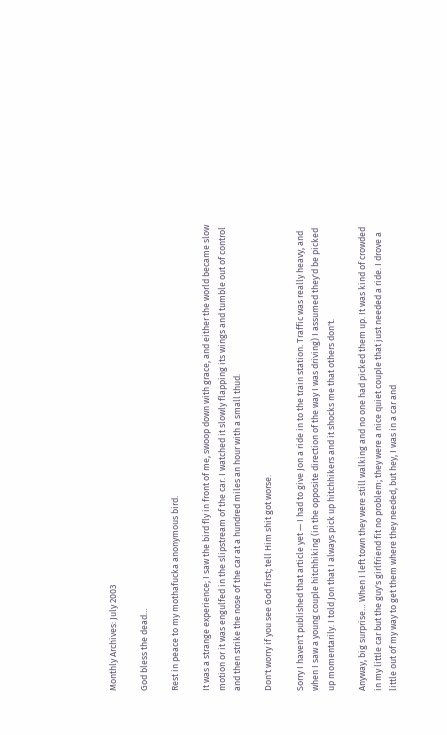Monthly Archives: July 2003

God bless the dead…

Rest in peace to my mothafucka anonymous bird.

It was a strange experience; I saw the bird fly in front of me, swoop down with grace, and either the world became slow motion or it was engulfed in the slipstream of the car. I watched it slowly flapping its wings and tumble out of control and then strike the nose of the car at a hundred miles an hour with a small thud.

Don't worry if you see God first; tell Him shit got worse.

Sorry I haven't published that article yet — I had to give Jon a ride in to the train station. Traffic was really heavy, and when I saw a young couple hitchhiking (in the opposite direction of the way I was driving) I assumed they'd be picked up momentarily. I told Jon that I always pick up hitchhikers and it shocks me that others don't.

Anyway, big surprise… When I left town they were still walking and no one had picked them up. It was kind of crowded in my little car but the guy's girlfriend fit no problem; they were a nice quiet couple that just needed a ride. I drove a little out of my way to get them where they needed, but hey, I was in a car and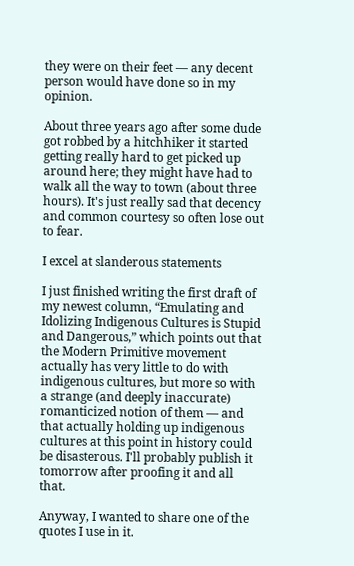they were on their feet — any decent person would have done so in my opinion.

About three years ago after some dude got robbed by a hitchhiker it started getting really hard to get picked up around here; they might have had to walk all the way to town (about three hours). It's just really sad that decency and common courtesy so often lose out to fear.

I excel at slanderous statements

I just finished writing the first draft of my newest column, “Emulating and Idolizing Indigenous Cultures is Stupid and Dangerous,” which points out that the Modern Primitive movement actually has very little to do with indigenous cultures, but more so with a strange (and deeply inaccurate) romanticized notion of them — and that actually holding up indigenous cultures at this point in history could be disasterous. I'll probably publish it tomorrow after proofing it and all that.

Anyway, I wanted to share one of the quotes I use in it.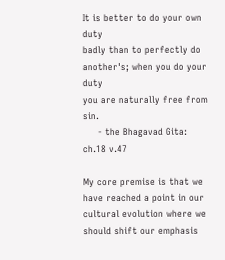It is better to do your own duty
badly than to perfectly do
another's; when you do your duty
you are naturally free from sin.
     - the Bhagavad Gita: ch.18 v.47

My core premise is that we have reached a point in our cultural evolution where we should shift our emphasis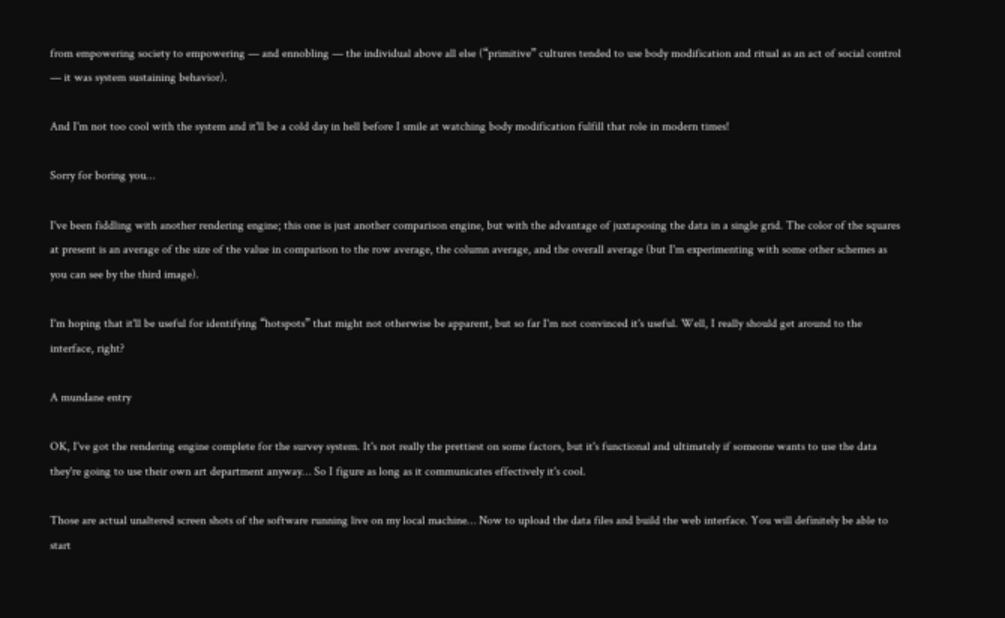from empowering society to empowering — and ennobling — the individual above all else (“primitive” cultures tended to use body modification and ritual as an act of social control — it was system sustaining behavior).

And I'm not too cool with the system and it'll be a cold day in hell before I smile at watching body modification fulfill that role in modern times!

Sorry for boring you…

I've been fiddling with another rendering engine; this one is just another comparison engine, but with the advantage of juxtaposing the data in a single grid. The color of the squares at present is an average of the size of the value in comparison to the row average, the column average, and the overall average (but I'm experimenting with some other schemes as you can see by the third image).

I'm hoping that it'll be useful for identifying “hotspots” that might not otherwise be apparent, but so far I'm not convinced it's useful. Well, I really should get around to the interface, right?

A mundane entry

OK, I've got the rendering engine complete for the survey system. It's not really the prettiest on some factors, but it's functional and ultimately if someone wants to use the data they're going to use their own art department anyway… So I figure as long as it communicates effectively it's cool.

Those are actual unaltered screen shots of the software running live on my local machine… Now to upload the data files and build the web interface. You will definitely be able to start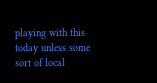playing with this today unless some sort of local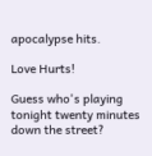apocalypse hits.

Love Hurts!

Guess who's playing tonight twenty minutes down the street?